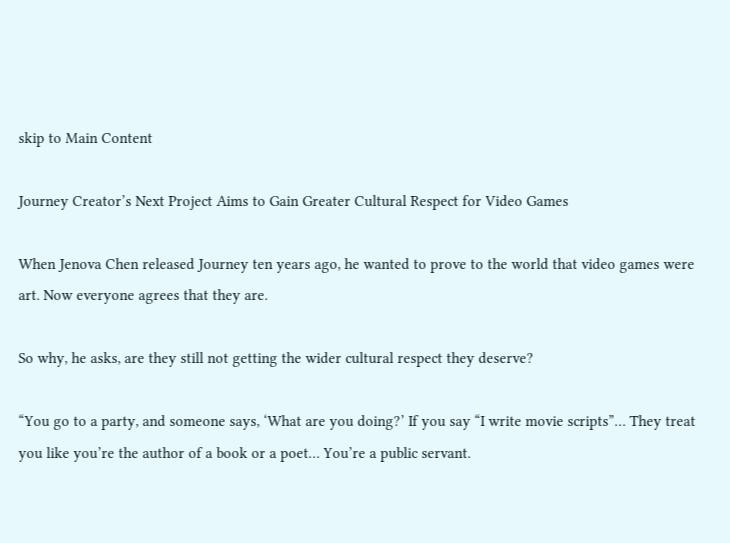skip to Main Content

Journey Creator’s Next Project Aims to Gain Greater Cultural Respect for Video Games

When Jenova Chen released Journey ten years ago, he wanted to prove to the world that video games were art. Now everyone agrees that they are.

So why, he asks, are they still not getting the wider cultural respect they deserve?

“You go to a party, and someone says, ‘What are you doing?’ If you say “I write movie scripts”… They treat you like you’re the author of a book or a poet… You’re a public servant.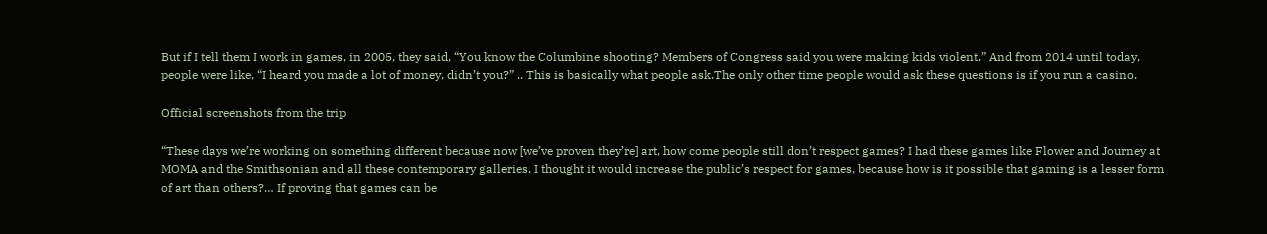But if I tell them I work in games, in 2005, they said, “You know the Columbine shooting? Members of Congress said you were making kids violent.” And from 2014 until today, people were like, “I heard you made a lot of money, didn’t you?” .. This is basically what people ask.The only other time people would ask these questions is if you run a casino.

Official screenshots from the trip

“These days we’re working on something different because now [we’ve proven they’re] art, how come people still don’t respect games? I had these games like Flower and Journey at MOMA and the Smithsonian and all these contemporary galleries. I thought it would increase the public’s respect for games, because how is it possible that gaming is a lesser form of art than others?… If proving that games can be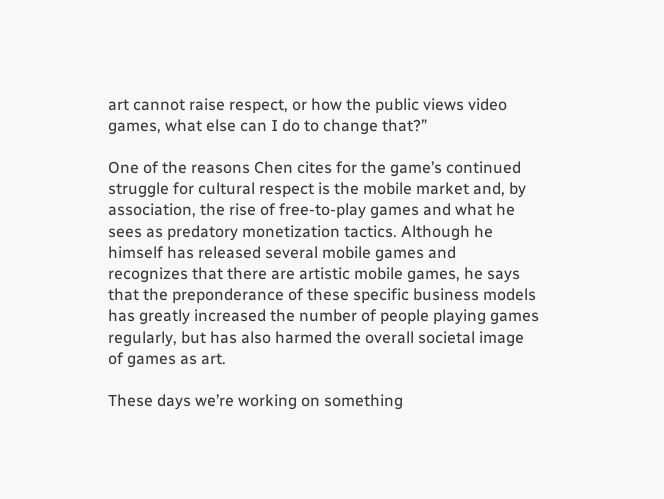art cannot raise respect, or how the public views video games, what else can I do to change that?”

One of the reasons Chen cites for the game’s continued struggle for cultural respect is the mobile market and, by association, the rise of free-to-play games and what he sees as predatory monetization tactics. Although he himself has released several mobile games and recognizes that there are artistic mobile games, he says that the preponderance of these specific business models has greatly increased the number of people playing games regularly, but has also harmed the overall societal image of games as art.

These days we’re working on something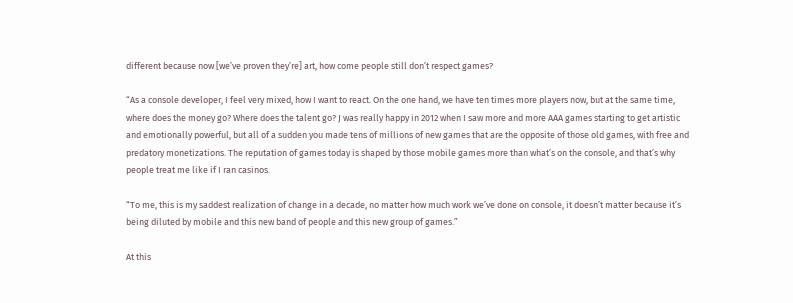different because now [we’ve proven they’re] art, how come people still don’t respect games?

“As a console developer, I feel very mixed, how I want to react. On the one hand, we have ten times more players now, but at the same time, where does the money go? Where does the talent go? J was really happy in 2012 when I saw more and more AAA games starting to get artistic and emotionally powerful, but all of a sudden you made tens of millions of new games that are the opposite of those old games, with free and predatory monetizations. The reputation of games today is shaped by those mobile games more than what’s on the console, and that’s why people treat me like if I ran casinos.

“To me, this is my saddest realization of change in a decade, no matter how much work we’ve done on console, it doesn’t matter because it’s being diluted by mobile and this new band of people and this new group of games.”

At this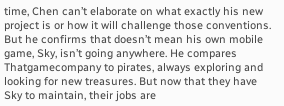time, Chen can’t elaborate on what exactly his new project is or how it will challenge those conventions. But he confirms that doesn’t mean his own mobile game, Sky, isn’t going anywhere. He compares Thatgamecompany to pirates, always exploring and looking for new treasures. But now that they have Sky to maintain, their jobs are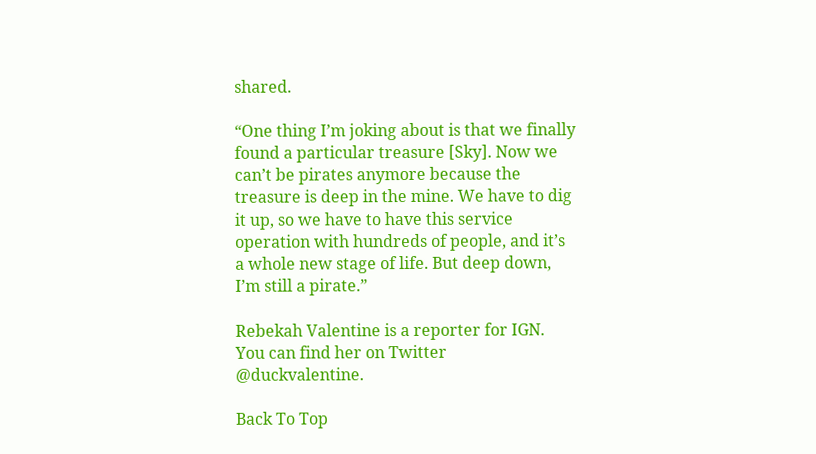shared.

“One thing I’m joking about is that we finally found a particular treasure [Sky]. Now we can’t be pirates anymore because the treasure is deep in the mine. We have to dig it up, so we have to have this service operation with hundreds of people, and it’s a whole new stage of life. But deep down, I’m still a pirate.”

Rebekah Valentine is a reporter for IGN. You can find her on Twitter @duckvalentine.

Back To Top